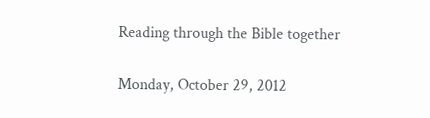Reading through the Bible together

Monday, October 29, 2012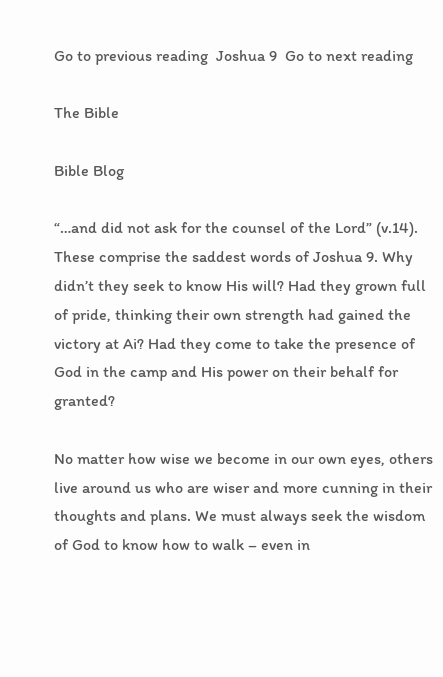Go to previous reading  Joshua 9  Go to next reading

The Bible

Bible Blog

“…and did not ask for the counsel of the Lord” (v.14). These comprise the saddest words of Joshua 9. Why didn’t they seek to know His will? Had they grown full of pride, thinking their own strength had gained the victory at Ai? Had they come to take the presence of God in the camp and His power on their behalf for granted?

No matter how wise we become in our own eyes, others live around us who are wiser and more cunning in their thoughts and plans. We must always seek the wisdom of God to know how to walk – even in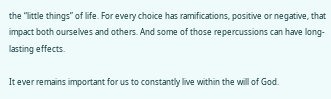the “little things” of life. For every choice has ramifications, positive or negative, that impact both ourselves and others. And some of those repercussions can have long- lasting effects.

It ever remains important for us to constantly live within the will of God.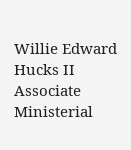Willie Edward Hucks II
Associate Ministerial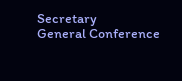Secretary
General Conference